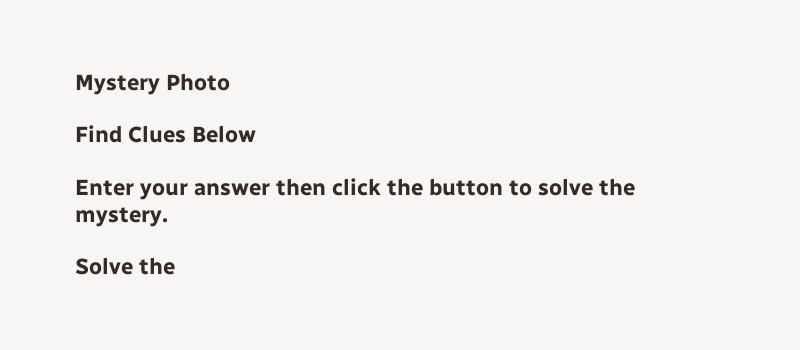Mystery Photo

Find Clues Below

Enter your answer then click the button to solve the mystery.

Solve the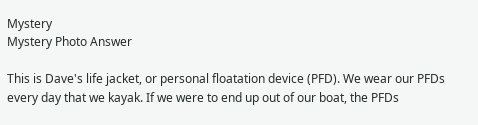Mystery
Mystery Photo Answer

This is Dave's life jacket, or personal floatation device (PFD). We wear our PFDs every day that we kayak. If we were to end up out of our boat, the PFDs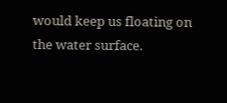would keep us floating on the water surface.